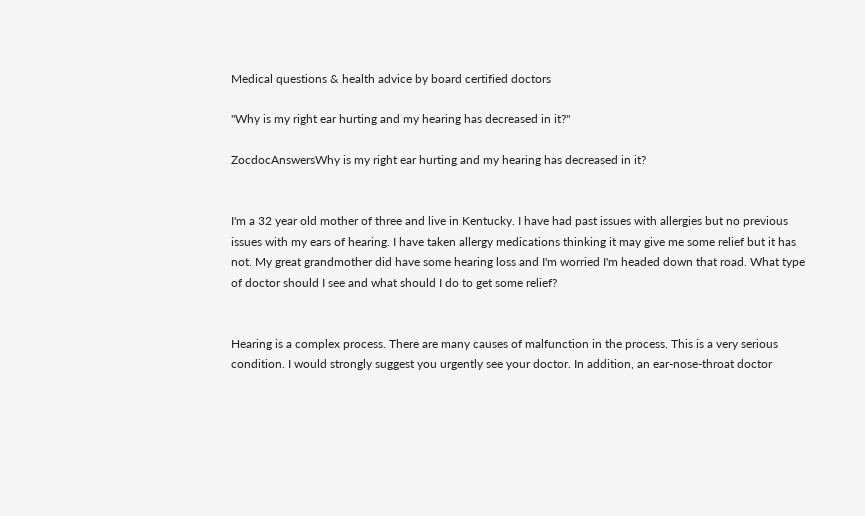Medical questions & health advice by board certified doctors

"Why is my right ear hurting and my hearing has decreased in it?"

ZocdocAnswersWhy is my right ear hurting and my hearing has decreased in it?


I'm a 32 year old mother of three and live in Kentucky. I have had past issues with allergies but no previous issues with my ears of hearing. I have taken allergy medications thinking it may give me some relief but it has not. My great grandmother did have some hearing loss and I'm worried I'm headed down that road. What type of doctor should I see and what should I do to get some relief?


Hearing is a complex process. There are many causes of malfunction in the process. This is a very serious condition. I would strongly suggest you urgently see your doctor. In addition, an ear-nose-throat doctor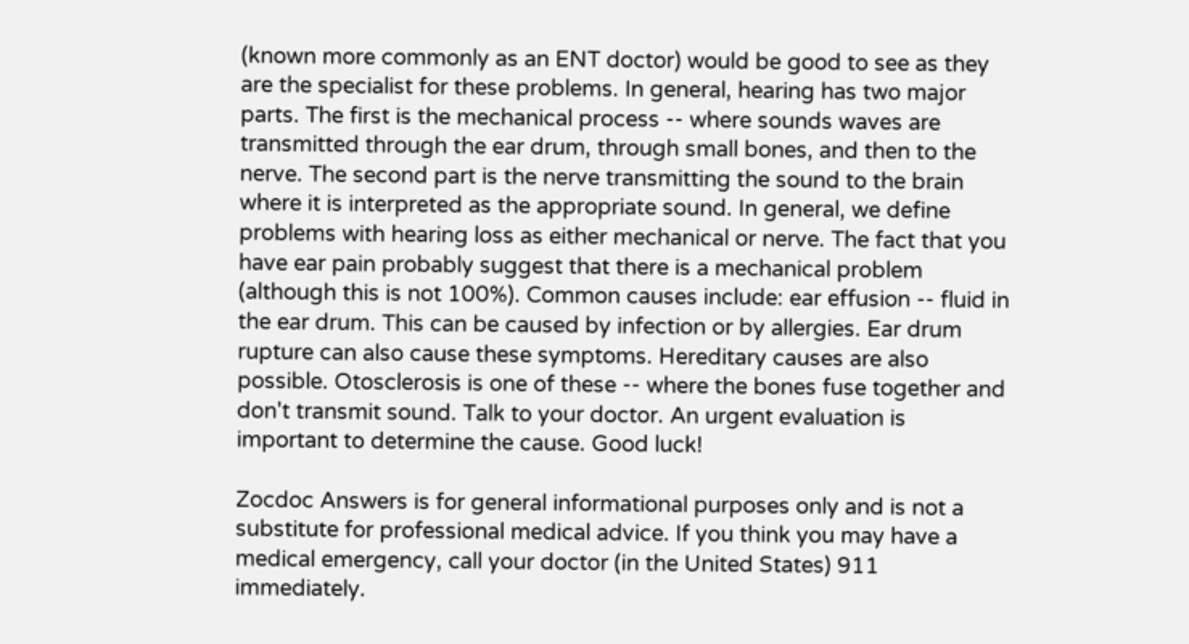(known more commonly as an ENT doctor) would be good to see as they are the specialist for these problems. In general, hearing has two major parts. The first is the mechanical process -- where sounds waves are transmitted through the ear drum, through small bones, and then to the nerve. The second part is the nerve transmitting the sound to the brain where it is interpreted as the appropriate sound. In general, we define problems with hearing loss as either mechanical or nerve. The fact that you have ear pain probably suggest that there is a mechanical problem (although this is not 100%). Common causes include: ear effusion -- fluid in the ear drum. This can be caused by infection or by allergies. Ear drum rupture can also cause these symptoms. Hereditary causes are also possible. Otosclerosis is one of these -- where the bones fuse together and don't transmit sound. Talk to your doctor. An urgent evaluation is important to determine the cause. Good luck!

Zocdoc Answers is for general informational purposes only and is not a substitute for professional medical advice. If you think you may have a medical emergency, call your doctor (in the United States) 911 immediately.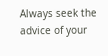Always seek the advice of your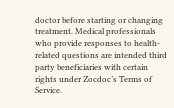doctor before starting or changing treatment. Medical professionals who provide responses to health-related questions are intended third party beneficiaries with certain rights under Zocdoc’s Terms of Service.